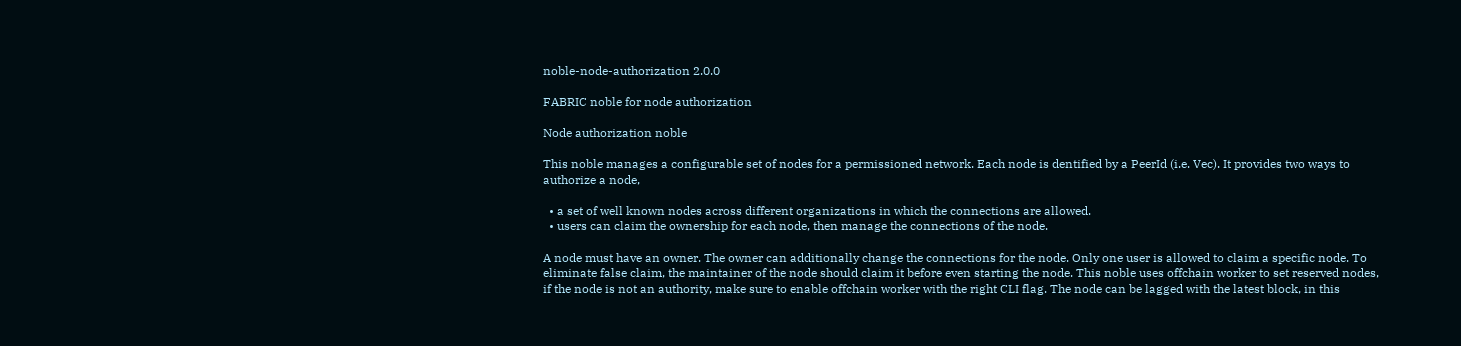noble-node-authorization 2.0.0

FABRIC noble for node authorization

Node authorization noble

This noble manages a configurable set of nodes for a permissioned network. Each node is dentified by a PeerId (i.e. Vec). It provides two ways to authorize a node,

  • a set of well known nodes across different organizations in which the connections are allowed.
  • users can claim the ownership for each node, then manage the connections of the node.

A node must have an owner. The owner can additionally change the connections for the node. Only one user is allowed to claim a specific node. To eliminate false claim, the maintainer of the node should claim it before even starting the node. This noble uses offchain worker to set reserved nodes, if the node is not an authority, make sure to enable offchain worker with the right CLI flag. The node can be lagged with the latest block, in this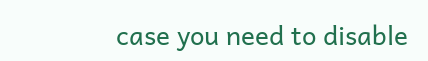case you need to disable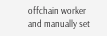offchain worker and manually set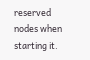reserved nodes when starting it.